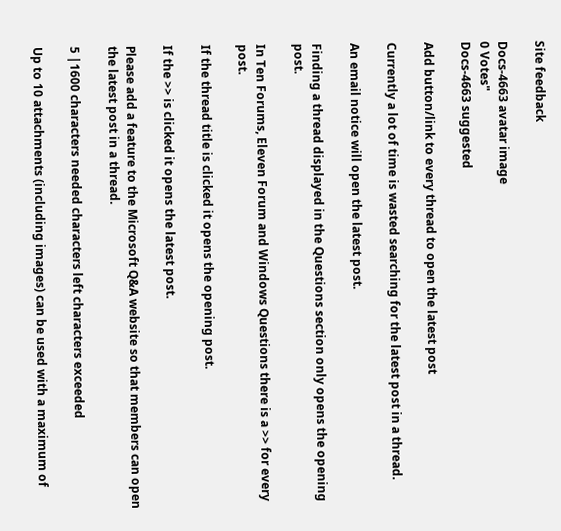Site feedback

Docs-4663 avatar image
0 Votes"
Docs-4663 suggested

Add button/link to every thread to open the latest post

Currently a lot of time is wasted searching for the latest post in a thread.

An email notice will open the latest post.

Finding a thread displayed in the Questions section only opens the opening post.

In Ten Forums, Eleven Forum and Windows Questions there is a >> for every post.

If the thread title is clicked it opens the opening post.

If the >> is clicked it opens the latest post.

Please add a feature to the Microsoft Q&A website so that members can open the latest post in a thread.

5 |1600 characters needed characters left characters exceeded

Up to 10 attachments (including images) can be used with a maximum of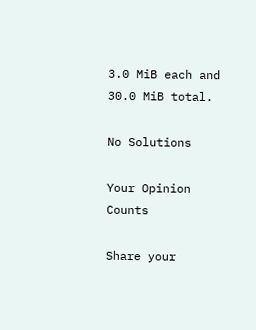3.0 MiB each and 30.0 MiB total.

No Solutions

Your Opinion Counts

Share your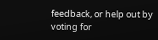feedback, or help out by voting for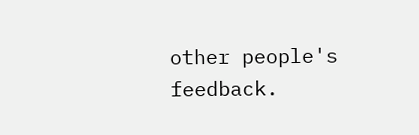other people's feedback.